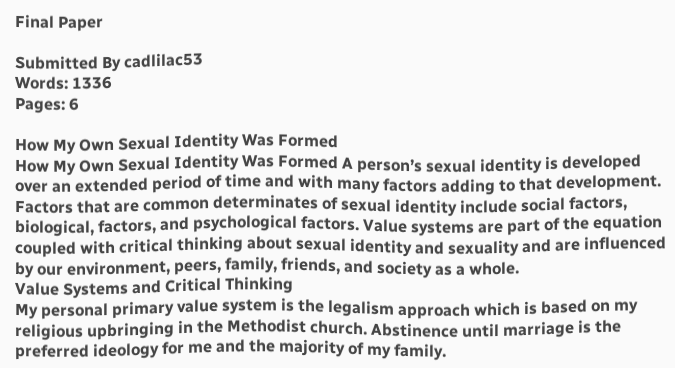Final Paper

Submitted By cadlilac53
Words: 1336
Pages: 6

How My Own Sexual Identity Was Formed
How My Own Sexual Identity Was Formed A person’s sexual identity is developed over an extended period of time and with many factors adding to that development. Factors that are common determinates of sexual identity include social factors, biological, factors, and psychological factors. Value systems are part of the equation coupled with critical thinking about sexual identity and sexuality and are influenced by our environment, peers, family, friends, and society as a whole.
Value Systems and Critical Thinking
My personal primary value system is the legalism approach which is based on my religious upbringing in the Methodist church. Abstinence until marriage is the preferred ideology for me and the majority of my family.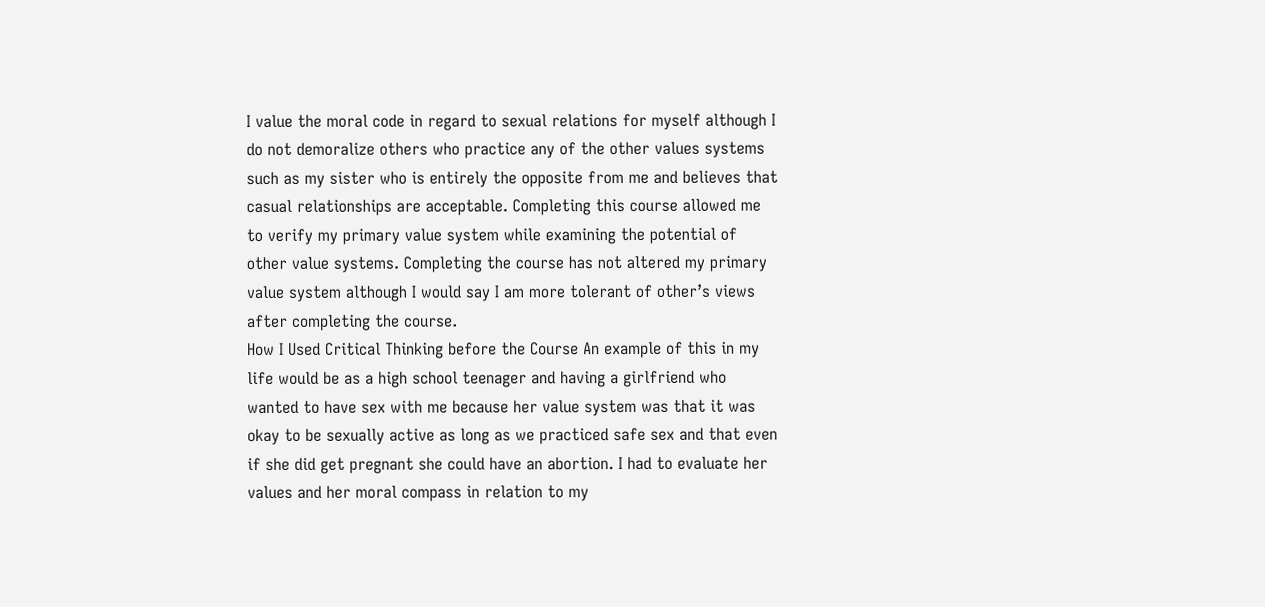I value the moral code in regard to sexual relations for myself although I do not demoralize others who practice any of the other values systems such as my sister who is entirely the opposite from me and believes that casual relationships are acceptable. Completing this course allowed me to verify my primary value system while examining the potential of other value systems. Completing the course has not altered my primary value system although I would say I am more tolerant of other’s views after completing the course.
How I Used Critical Thinking before the Course An example of this in my life would be as a high school teenager and having a girlfriend who wanted to have sex with me because her value system was that it was okay to be sexually active as long as we practiced safe sex and that even if she did get pregnant she could have an abortion. I had to evaluate her values and her moral compass in relation to my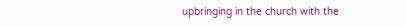upbringing in the church with the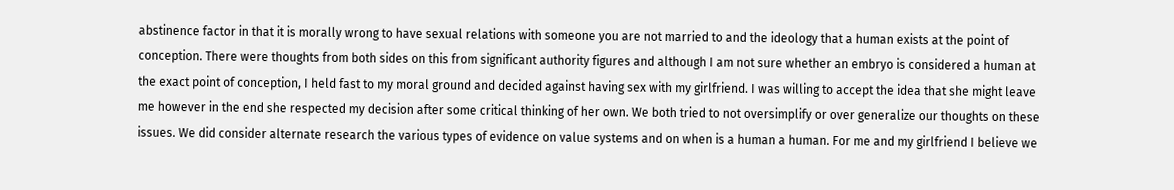abstinence factor in that it is morally wrong to have sexual relations with someone you are not married to and the ideology that a human exists at the point of conception. There were thoughts from both sides on this from significant authority figures and although I am not sure whether an embryo is considered a human at the exact point of conception, I held fast to my moral ground and decided against having sex with my girlfriend. I was willing to accept the idea that she might leave me however in the end she respected my decision after some critical thinking of her own. We both tried to not oversimplify or over generalize our thoughts on these issues. We did consider alternate research the various types of evidence on value systems and on when is a human a human. For me and my girlfriend I believe we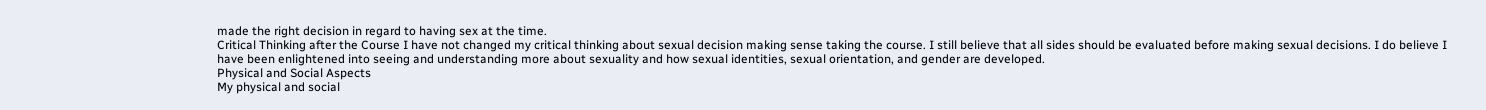made the right decision in regard to having sex at the time.
Critical Thinking after the Course I have not changed my critical thinking about sexual decision making sense taking the course. I still believe that all sides should be evaluated before making sexual decisions. I do believe I have been enlightened into seeing and understanding more about sexuality and how sexual identities, sexual orientation, and gender are developed.
Physical and Social Aspects
My physical and social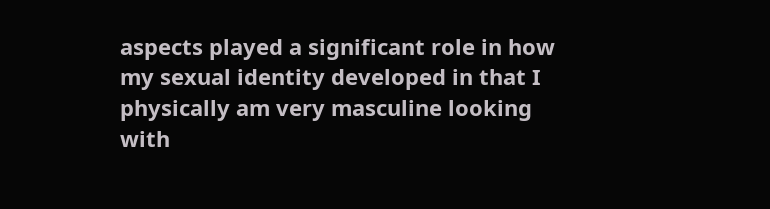aspects played a significant role in how my sexual identity developed in that I physically am very masculine looking with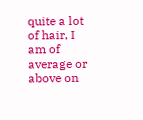quite a lot of hair, I am of average or above on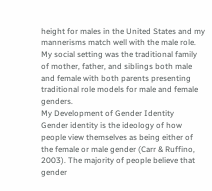height for males in the United States and my mannerisms match well with the male role. My social setting was the traditional family of mother, father, and siblings both male and female with both parents presenting traditional role models for male and female genders.
My Development of Gender Identity
Gender identity is the ideology of how people view themselves as being either of the female or male gender (Carr & Ruffino, 2003). The majority of people believe that gender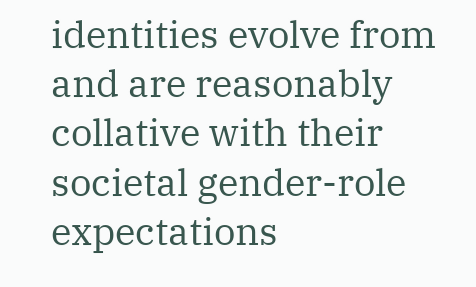identities evolve from and are reasonably collative with their societal gender-role expectations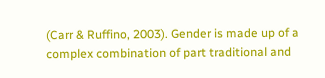(Carr & Ruffino, 2003). Gender is made up of a complex combination of part traditional and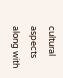cultural aspects along with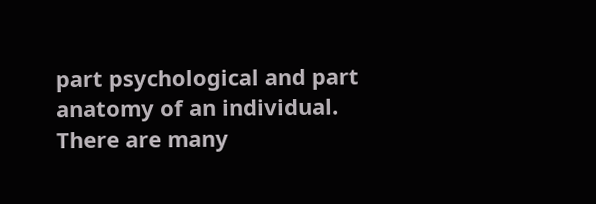part psychological and part anatomy of an individual.
There are many